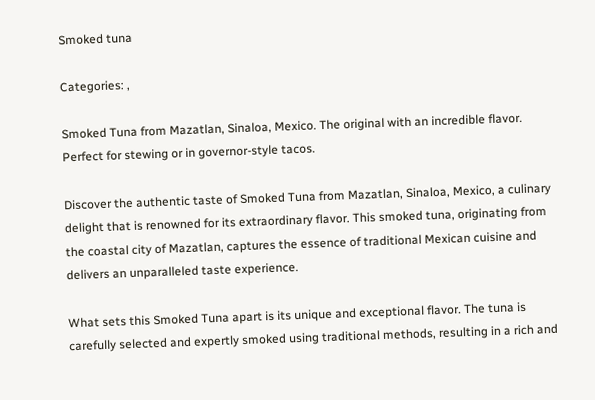Smoked tuna

Categories: ,

Smoked Tuna from Mazatlan, Sinaloa, Mexico. The original with an incredible flavor. Perfect for stewing or in governor-style tacos.

Discover the authentic taste of Smoked Tuna from Mazatlan, Sinaloa, Mexico, a culinary delight that is renowned for its extraordinary flavor. This smoked tuna, originating from the coastal city of Mazatlan, captures the essence of traditional Mexican cuisine and delivers an unparalleled taste experience.

What sets this Smoked Tuna apart is its unique and exceptional flavor. The tuna is carefully selected and expertly smoked using traditional methods, resulting in a rich and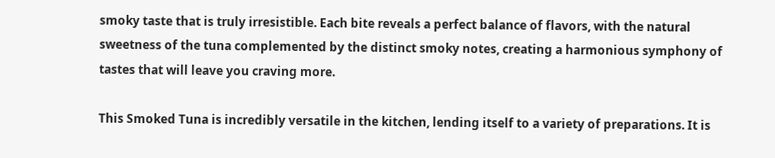smoky taste that is truly irresistible. Each bite reveals a perfect balance of flavors, with the natural sweetness of the tuna complemented by the distinct smoky notes, creating a harmonious symphony of tastes that will leave you craving more.

This Smoked Tuna is incredibly versatile in the kitchen, lending itself to a variety of preparations. It is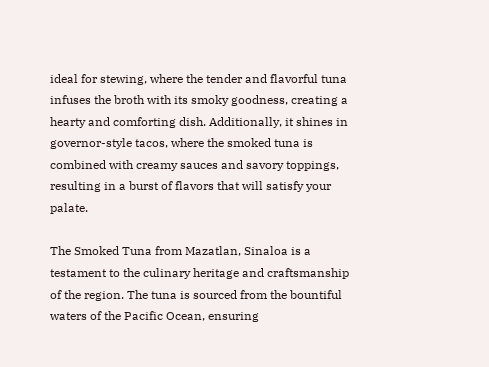ideal for stewing, where the tender and flavorful tuna infuses the broth with its smoky goodness, creating a hearty and comforting dish. Additionally, it shines in governor-style tacos, where the smoked tuna is combined with creamy sauces and savory toppings, resulting in a burst of flavors that will satisfy your palate.

The Smoked Tuna from Mazatlan, Sinaloa is a testament to the culinary heritage and craftsmanship of the region. The tuna is sourced from the bountiful waters of the Pacific Ocean, ensuring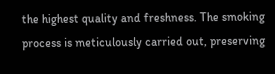the highest quality and freshness. The smoking process is meticulously carried out, preserving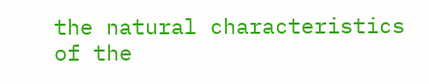the natural characteristics of the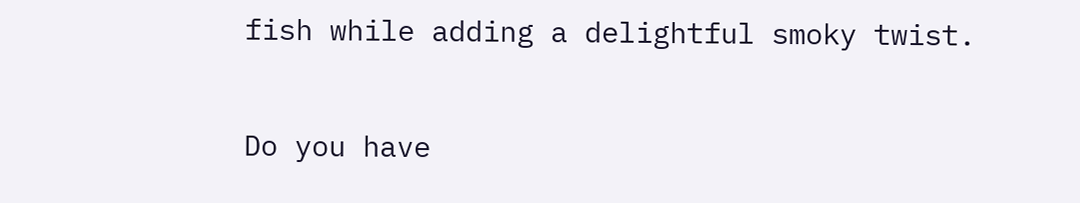fish while adding a delightful smoky twist.

Do you have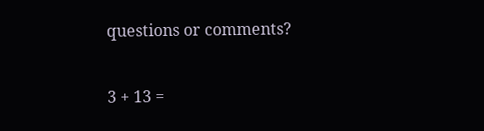questions or comments?

3 + 13 =